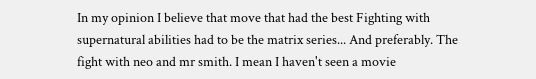In my opinion I believe that move that had the best Fighting with supernatural abilities had to be the matrix series... And preferably. The fight with neo and mr smith. I mean I haven't seen a movie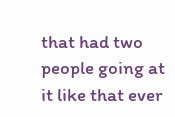that had two people going at it like that ever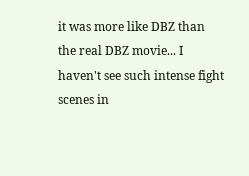it was more like DBZ than the real DBZ movie... I haven't see such intense fight scenes in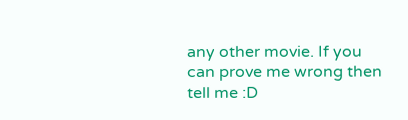any other movie. If you can prove me wrong then tell me :D